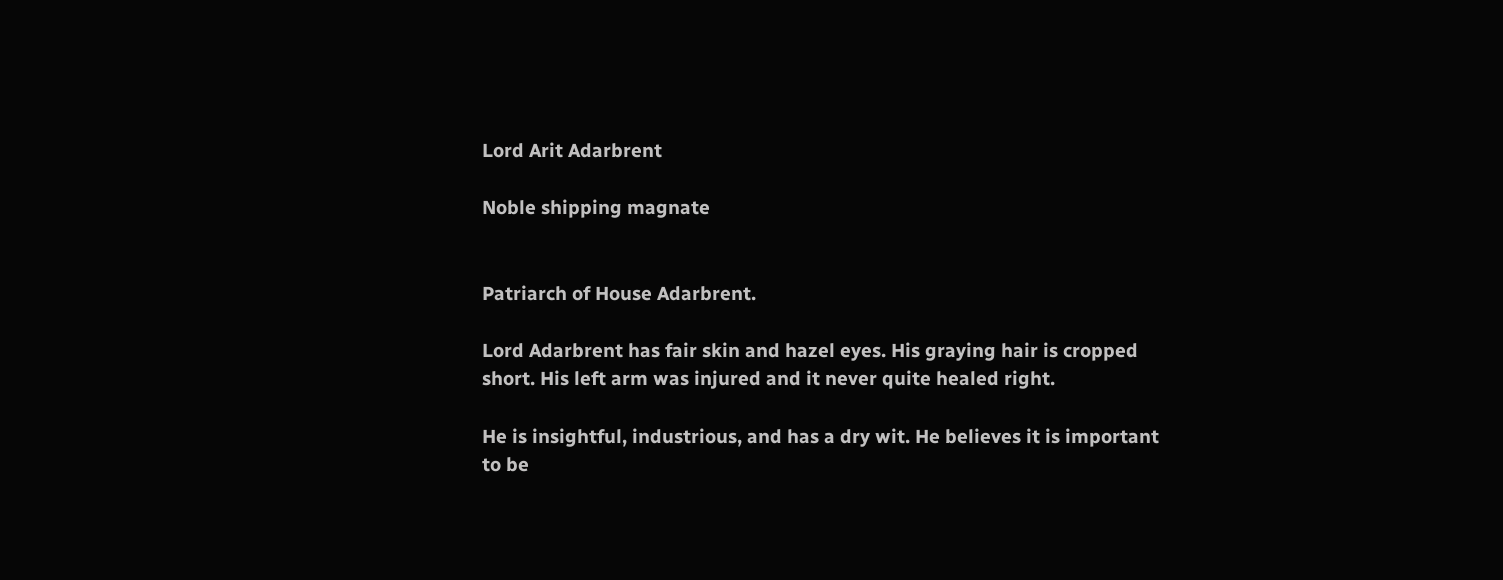Lord Arit Adarbrent

Noble shipping magnate


Patriarch of House Adarbrent.

Lord Adarbrent has fair skin and hazel eyes. His graying hair is cropped short. His left arm was injured and it never quite healed right.

He is insightful, industrious, and has a dry wit. He believes it is important to be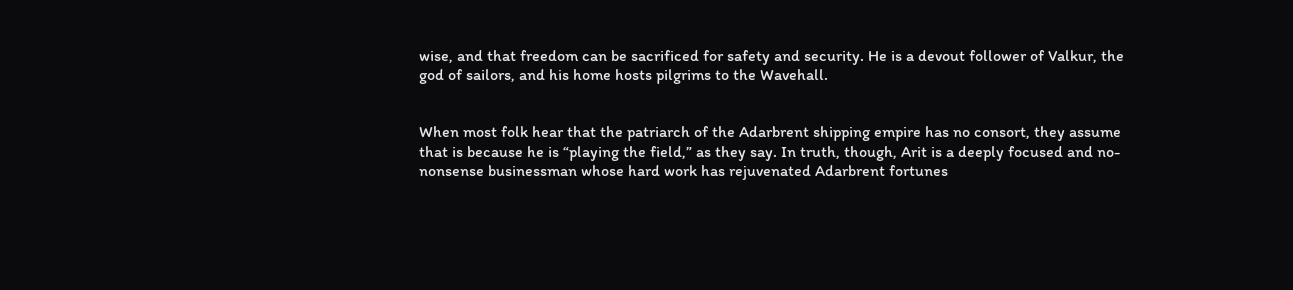wise, and that freedom can be sacrificed for safety and security. He is a devout follower of Valkur, the god of sailors, and his home hosts pilgrims to the Wavehall.


When most folk hear that the patriarch of the Adarbrent shipping empire has no consort, they assume that is because he is “playing the field,” as they say. In truth, though, Arit is a deeply focused and no-nonsense businessman whose hard work has rejuvenated Adarbrent fortunes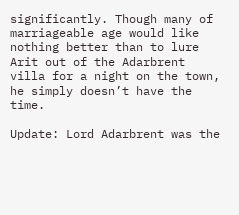significantly. Though many of marriageable age would like nothing better than to lure Arit out of the Adarbrent villa for a night on the town, he simply doesn’t have the time.

Update: Lord Adarbrent was the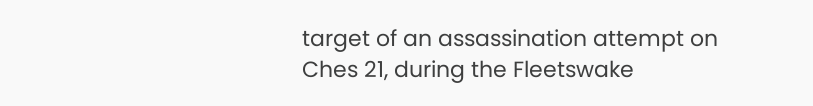target of an assassination attempt on Ches 21, during the Fleetswake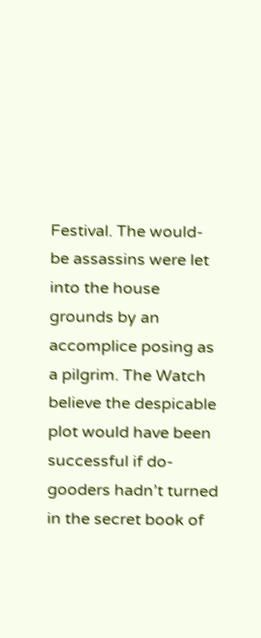Festival. The would-be assassins were let into the house grounds by an accomplice posing as a pilgrim. The Watch believe the despicable plot would have been successful if do-gooders hadn’t turned in the secret book of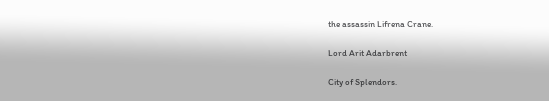the assassin Lifrena Crane.

Lord Arit Adarbrent

City of Splendors.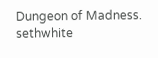Dungeon of Madness. sethwhite